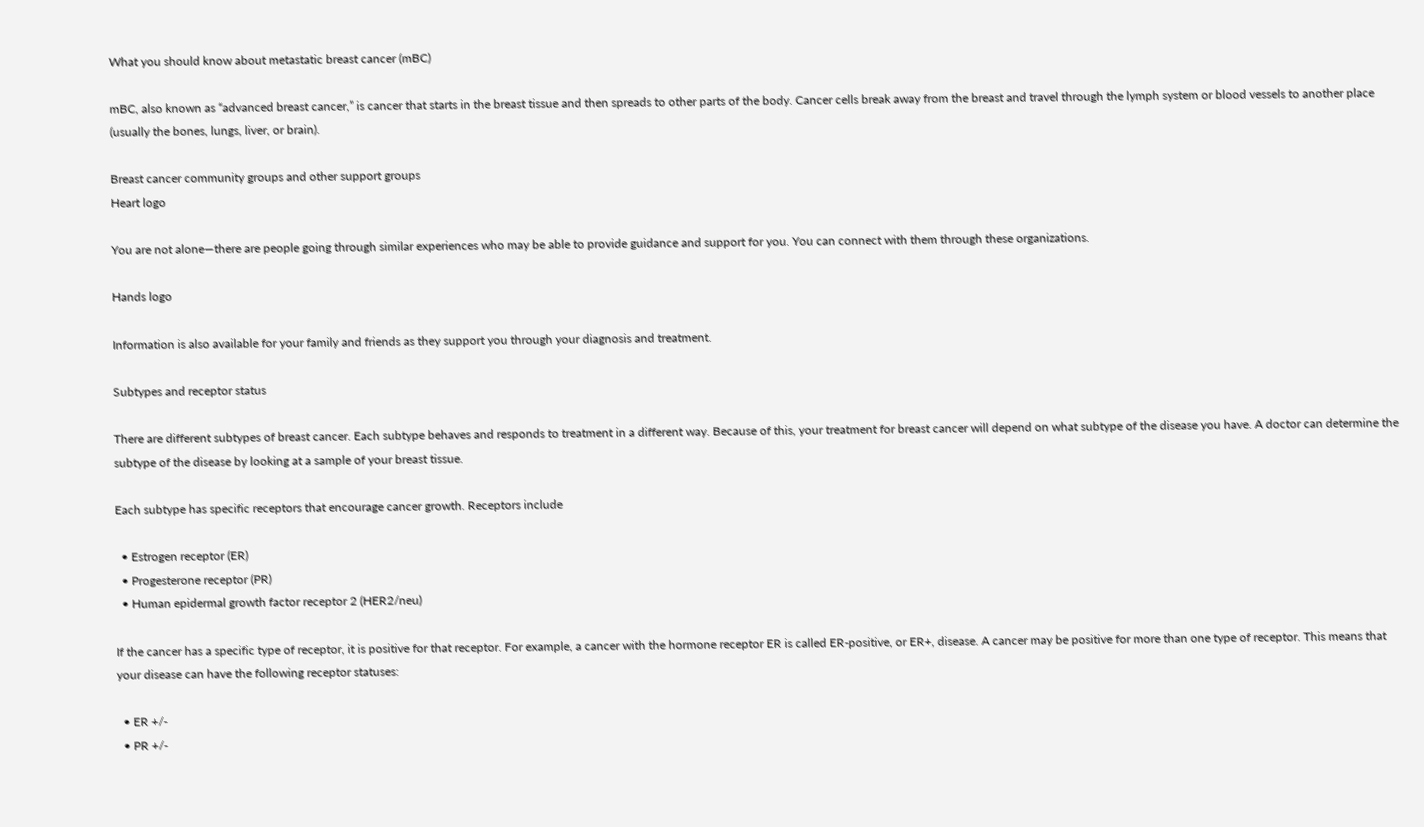What you should know about metastatic breast cancer (mBC)

mBC, also known as “advanced breast cancer,” is cancer that starts in the breast tissue and then spreads to other parts of the body. Cancer cells break away from the breast and travel through the lymph system or blood vessels to another place (usually the bones, lungs, liver, or brain).

Breast cancer community groups and other support groups
Heart logo

You are not alone—there are people going through similar experiences who may be able to provide guidance and support for you. You can connect with them through these organizations.

Hands logo

Information is also available for your family and friends as they support you through your diagnosis and treatment.

Subtypes and receptor status

There are different subtypes of breast cancer. Each subtype behaves and responds to treatment in a different way. Because of this, your treatment for breast cancer will depend on what subtype of the disease you have. A doctor can determine the subtype of the disease by looking at a sample of your breast tissue.

Each subtype has specific receptors that encourage cancer growth. Receptors include

  • Estrogen receptor (ER)
  • Progesterone receptor (PR)
  • Human epidermal growth factor receptor 2 (HER2/neu)

If the cancer has a specific type of receptor, it is positive for that receptor. For example, a cancer with the hormone receptor ER is called ER-positive, or ER+, disease. A cancer may be positive for more than one type of receptor. This means that your disease can have the following receptor statuses:

  • ER +/-
  • PR +/-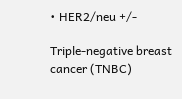• HER2/neu +/-

Triple-negative breast cancer (TNBC)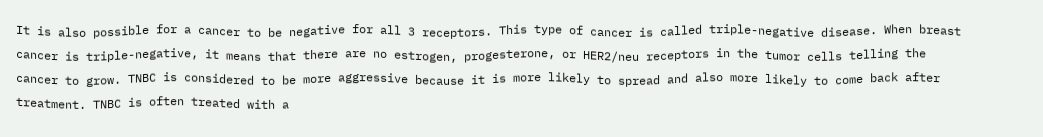It is also possible for a cancer to be negative for all 3 receptors. This type of cancer is called triple-negative disease. When breast cancer is triple-negative, it means that there are no estrogen, progesterone, or HER2/neu receptors in the tumor cells telling the cancer to grow. TNBC is considered to be more aggressive because it is more likely to spread and also more likely to come back after treatment. TNBC is often treated with a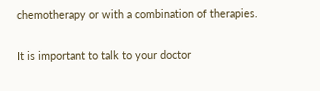chemotherapy or with a combination of therapies.

It is important to talk to your doctor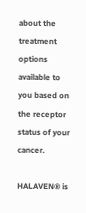about the treatment options available to you based on the receptor status of your cancer.

HALAVEN® is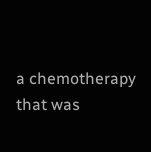a chemotherapy that was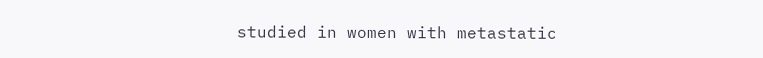studied in women with metastatic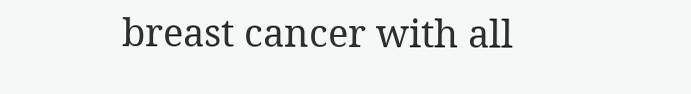breast cancer with all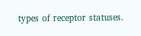types of receptor statuses.